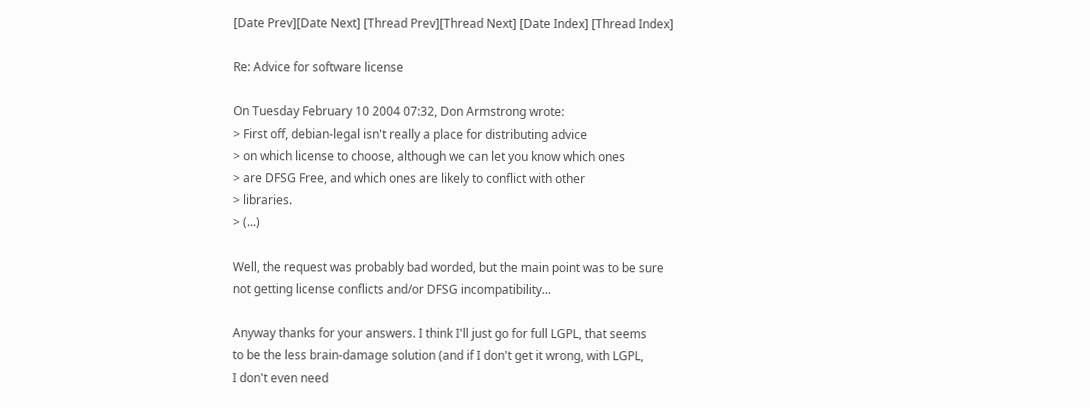[Date Prev][Date Next] [Thread Prev][Thread Next] [Date Index] [Thread Index]

Re: Advice for software license

On Tuesday February 10 2004 07:32, Don Armstrong wrote:
> First off, debian-legal isn't really a place for distributing advice
> on which license to choose, although we can let you know which ones
> are DFSG Free, and which ones are likely to conflict with other
> libraries.
> (...)

Well, the request was probably bad worded, but the main point was to be sure
not getting license conflicts and/or DFSG incompatibility...

Anyway thanks for your answers. I think I'll just go for full LGPL, that seems
to be the less brain-damage solution (and if I don't get it wrong, with LGPL,
I don't even need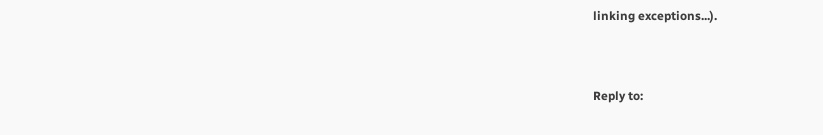linking exceptions...).


Reply to: